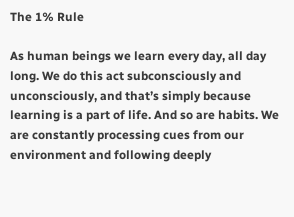The 1% Rule

As human beings we learn every day, all day long. We do this act subconsciously and unconsciously, and that’s simply because learning is a part of life. And so are habits. We are constantly processing cues from our environment and following deeply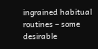ingrained habitual routines – some desirable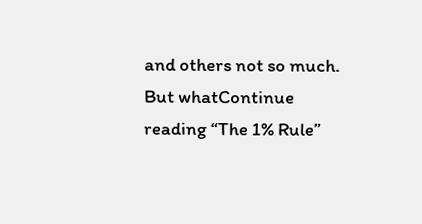and others not so much. But whatContinue reading “The 1% Rule”